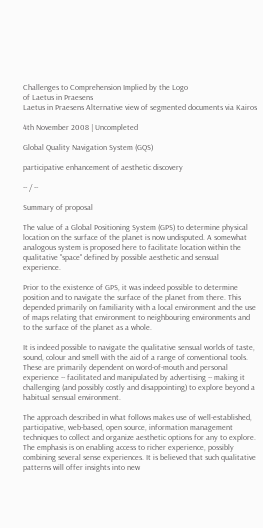Challenges to Comprehension Implied by the Logo
of Laetus in Praesens
Laetus in Praesens Alternative view of segmented documents via Kairos

4th November 2008 | Uncompleted

Global Quality Navigation System (GQS)

participative enhancement of aesthetic discovery

-- / --

Summary of proposal

The value of a Global Positioning System (GPS) to determine physical location on the surface of the planet is now undisputed. A somewhat analogous system is proposed here to facilitate location within the qualitative "space" defined by possible aesthetic and sensual experience.

Prior to the existence of GPS, it was indeed possible to determine position and to navigate the surface of the planet from there. This depended primarily on familiarity with a local environment and the use of maps relating that environment to neighbouring environments and to the surface of the planet as a whole.

It is indeed possible to navigate the qualitative sensual worlds of taste, sound, colour and smell with the aid of a range of conventional tools. These are primarily dependent on word-of-mouth and personal experience -- facilitated and manipulated by advertising -- making it challenging (and possibly costly and disappointing) to explore beyond a habitual sensual environment.

The approach described in what follows makes use of well-established, participative, web-based, open source, information management techniques to collect and organize aesthetic options for any to explore. The emphasis is on enabling access to richer experience, possibly combining several sense experiences. It is believed that such qualitative patterns will offer insights into new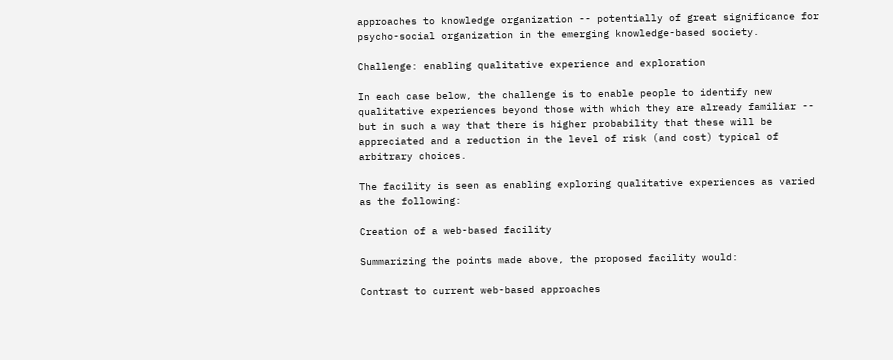approaches to knowledge organization -- potentially of great significance for psycho-social organization in the emerging knowledge-based society.

Challenge: enabling qualitative experience and exploration

In each case below, the challenge is to enable people to identify new qualitative experiences beyond those with which they are already familiar -- but in such a way that there is higher probability that these will be appreciated and a reduction in the level of risk (and cost) typical of arbitrary choices.

The facility is seen as enabling exploring qualitative experiences as varied as the following:

Creation of a web-based facility

Summarizing the points made above, the proposed facility would:

Contrast to current web-based approaches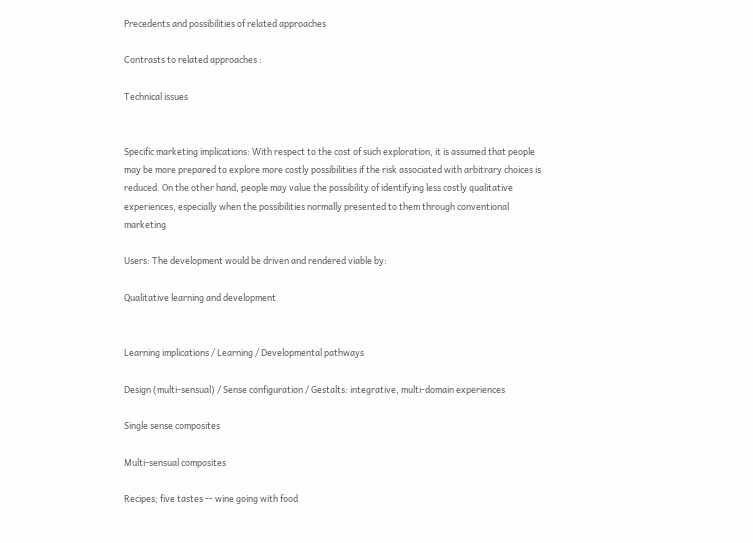Precedents and possibilities of related approaches

Contrasts to related approaches :

Technical issues


Specific marketing implications: With respect to the cost of such exploration, it is assumed that people may be more prepared to explore more costly possibilities if the risk associated with arbitrary choices is reduced. On the other hand, people may value the possibility of identifying less costly qualitative experiences, especially when the possibilities normally presented to them through conventional marketing

Users: The development would be driven and rendered viable by:

Qualitative learning and development


Learning implications / Learning / Developmental pathways

Design (multi-sensual) / Sense configuration / Gestalts: integrative, multi-domain experiences

Single sense composites

Multi-sensual composites

Recipes; five tastes -- wine going with food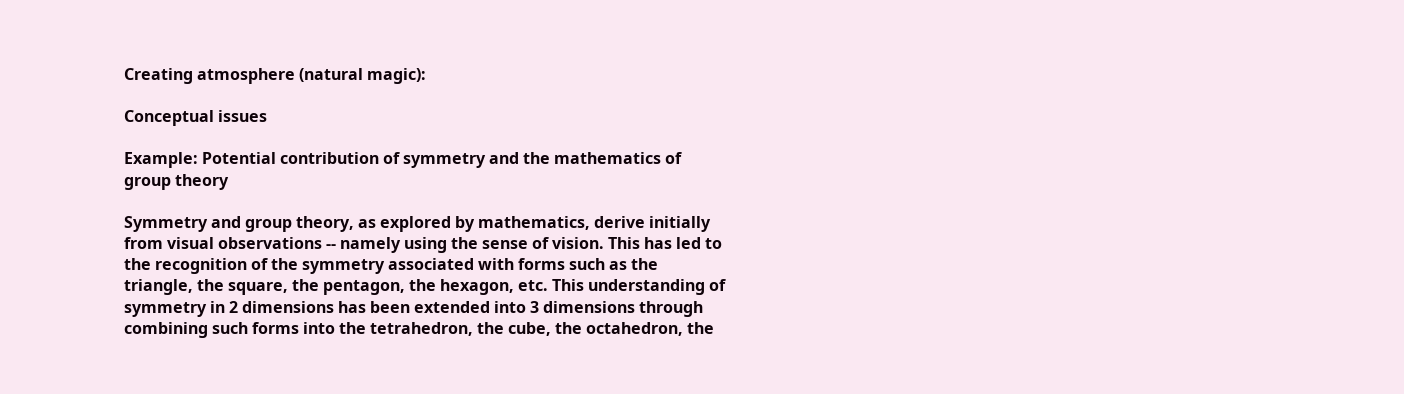Creating atmosphere (natural magic):

Conceptual issues

Example: Potential contribution of symmetry and the mathematics of group theory

Symmetry and group theory, as explored by mathematics, derive initially from visual observations -- namely using the sense of vision. This has led to the recognition of the symmetry associated with forms such as the triangle, the square, the pentagon, the hexagon, etc. This understanding of symmetry in 2 dimensions has been extended into 3 dimensions through combining such forms into the tetrahedron, the cube, the octahedron, the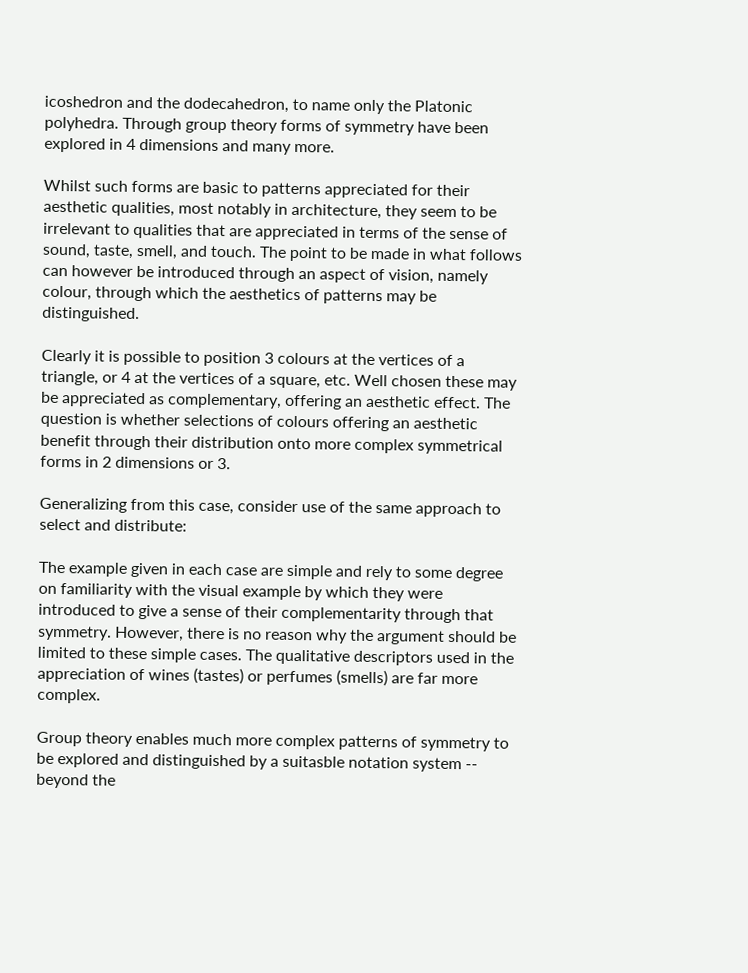icoshedron and the dodecahedron, to name only the Platonic polyhedra. Through group theory forms of symmetry have been explored in 4 dimensions and many more.

Whilst such forms are basic to patterns appreciated for their aesthetic qualities, most notably in architecture, they seem to be irrelevant to qualities that are appreciated in terms of the sense of sound, taste, smell, and touch. The point to be made in what follows can however be introduced through an aspect of vision, namely colour, through which the aesthetics of patterns may be distinguished.

Clearly it is possible to position 3 colours at the vertices of a triangle, or 4 at the vertices of a square, etc. Well chosen these may be appreciated as complementary, offering an aesthetic effect. The question is whether selections of colours offering an aesthetic benefit through their distribution onto more complex symmetrical forms in 2 dimensions or 3.

Generalizing from this case, consider use of the same approach to select and distribute:

The example given in each case are simple and rely to some degree on familiarity with the visual example by which they were introduced to give a sense of their complementarity through that symmetry. However, there is no reason why the argument should be limited to these simple cases. The qualitative descriptors used in the appreciation of wines (tastes) or perfumes (smells) are far more complex.

Group theory enables much more complex patterns of symmetry to be explored and distinguished by a suitasble notation system -- beyond the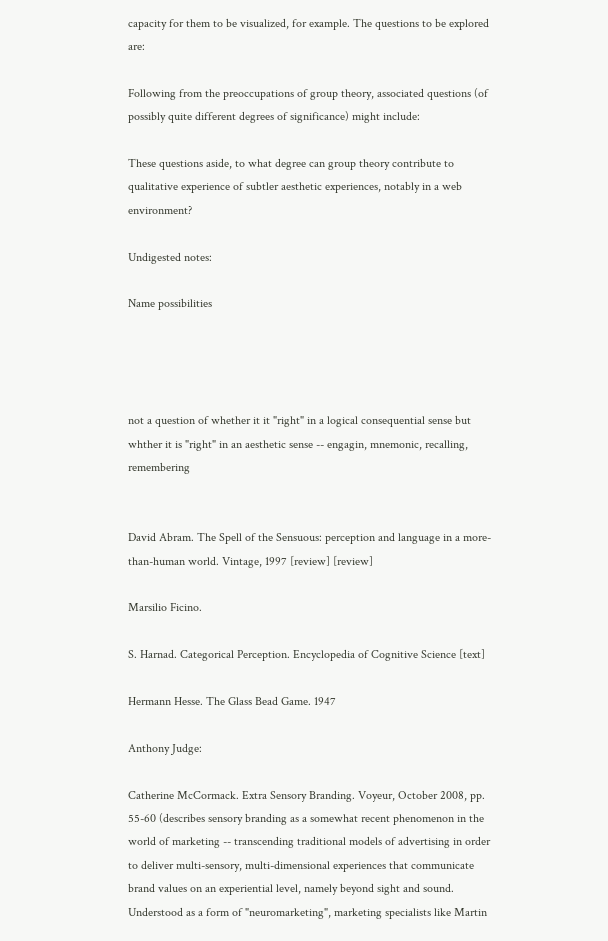capacity for them to be visualized, for example. The questions to be explored are:

Following from the preoccupations of group theory, associated questions (of possibly quite different degrees of significance) might include:

These questions aside, to what degree can group theory contribute to qualitative experience of subtler aesthetic experiences, notably in a web environment?

Undigested notes:

Name possibilities




not a question of whether it it "right" in a logical consequential sense but whther it is "right" in an aesthetic sense -- engagin, mnemonic, recalling, remembering


David Abram. The Spell of the Sensuous: perception and language in a more-than-human world. Vintage, 1997 [review] [review]

Marsilio Ficino.

S. Harnad. Categorical Perception. Encyclopedia of Cognitive Science [text]

Hermann Hesse. The Glass Bead Game. 1947

Anthony Judge:

Catherine McCormack. Extra Sensory Branding. Voyeur, October 2008, pp. 55-60 (describes sensory branding as a somewhat recent phenomenon in the world of marketing -- transcending traditional models of advertising in order to deliver multi-sensory, multi-dimensional experiences that communicate brand values on an experiential level, namely beyond sight and sound. Understood as a form of "neuromarketing", marketing specialists like Martin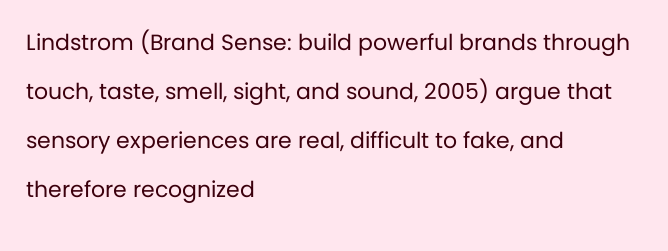Lindstrom (Brand Sense: build powerful brands through touch, taste, smell, sight, and sound, 2005) argue that sensory experiences are real, difficult to fake, and therefore recognized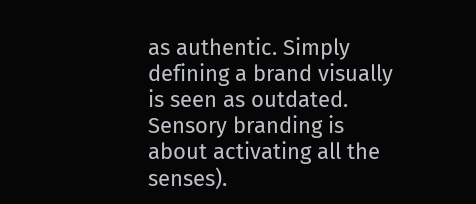as authentic. Simply defining a brand visually is seen as outdated. Sensory branding is about activating all the senses).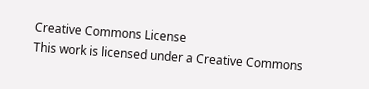Creative Commons License
This work is licensed under a Creative Commons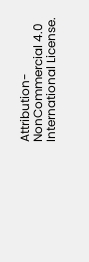Attribution-NonCommercial 4.0 International License.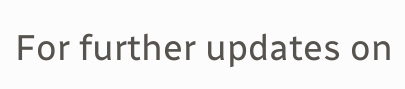For further updates on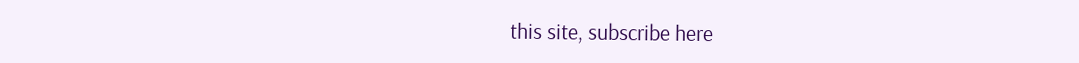this site, subscribe here